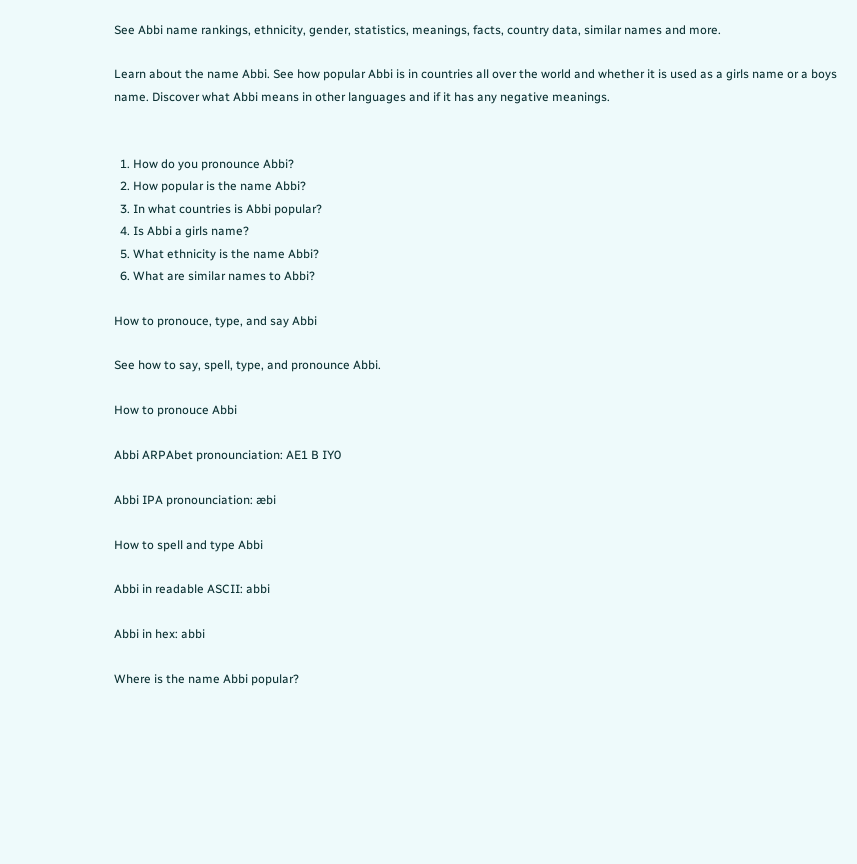See Abbi name rankings, ethnicity, gender, statistics, meanings, facts, country data, similar names and more.

Learn about the name Abbi. See how popular Abbi is in countries all over the world and whether it is used as a girls name or a boys name. Discover what Abbi means in other languages and if it has any negative meanings.


  1. How do you pronounce Abbi?
  2. How popular is the name Abbi?
  3. In what countries is Abbi popular?
  4. Is Abbi a girls name?
  5. What ethnicity is the name Abbi?
  6. What are similar names to Abbi?

How to pronouce, type, and say Abbi

See how to say, spell, type, and pronounce Abbi.

How to pronouce Abbi

Abbi ARPAbet pronounciation: AE1 B IY0

Abbi IPA pronounciation: æbi

How to spell and type Abbi

Abbi in readable ASCII: abbi

Abbi in hex: abbi

Where is the name Abbi popular?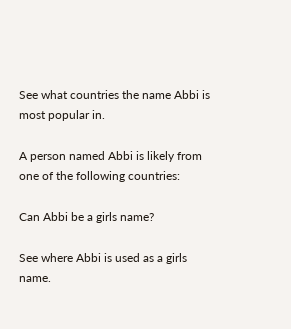See what countries the name Abbi is most popular in.

A person named Abbi is likely from one of the following countries:

Can Abbi be a girls name?

See where Abbi is used as a girls name.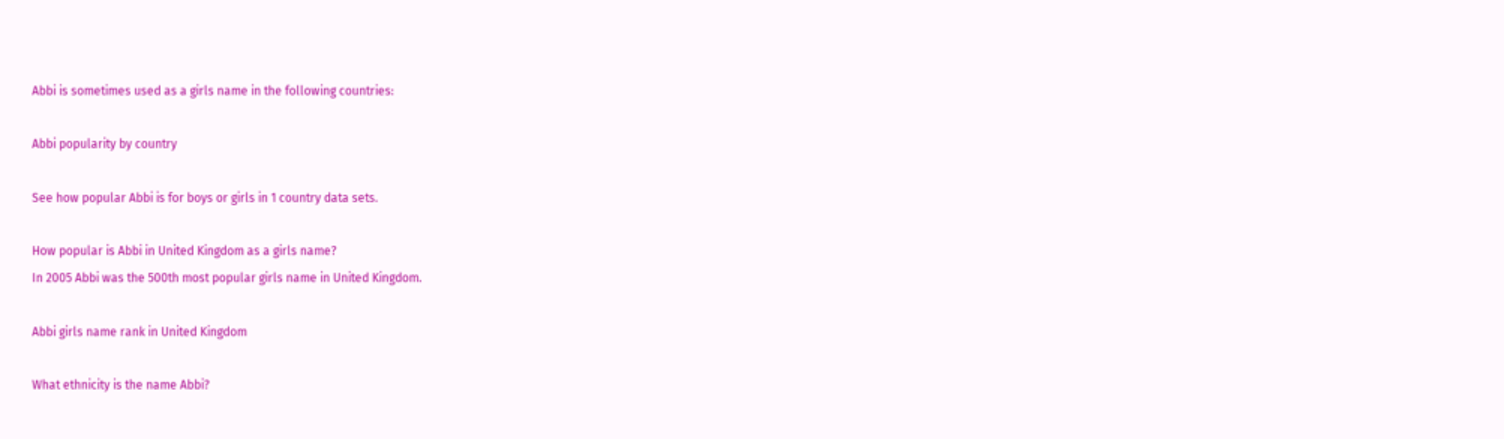Abbi is sometimes used as a girls name in the following countries:

Abbi popularity by country

See how popular Abbi is for boys or girls in 1 country data sets.

How popular is Abbi in United Kingdom as a girls name?
In 2005 Abbi was the 500th most popular girls name in United Kingdom.

Abbi girls name rank in United Kingdom

What ethnicity is the name Abbi?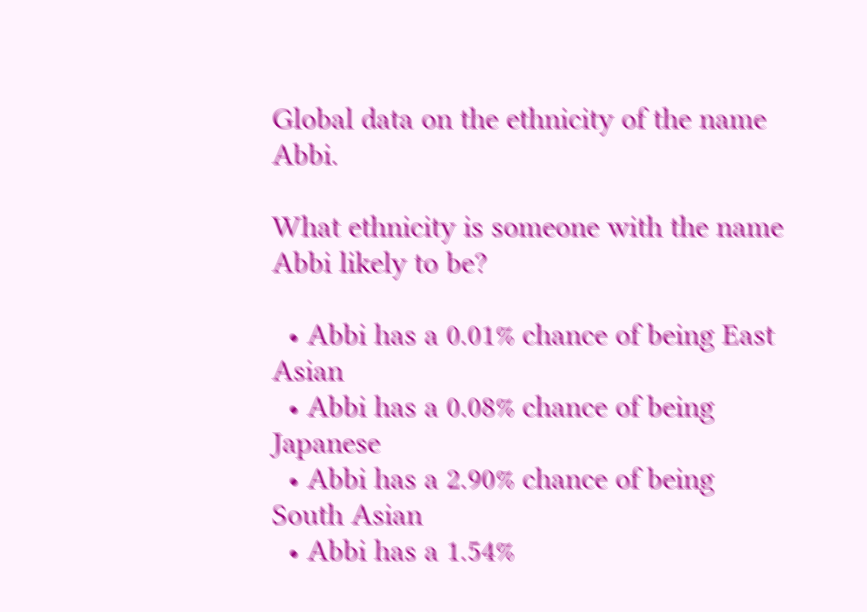Global data on the ethnicity of the name Abbi.

What ethnicity is someone with the name Abbi likely to be?

  • Abbi has a 0.01% chance of being East Asian
  • Abbi has a 0.08% chance of being Japanese
  • Abbi has a 2.90% chance of being South Asian
  • Abbi has a 1.54%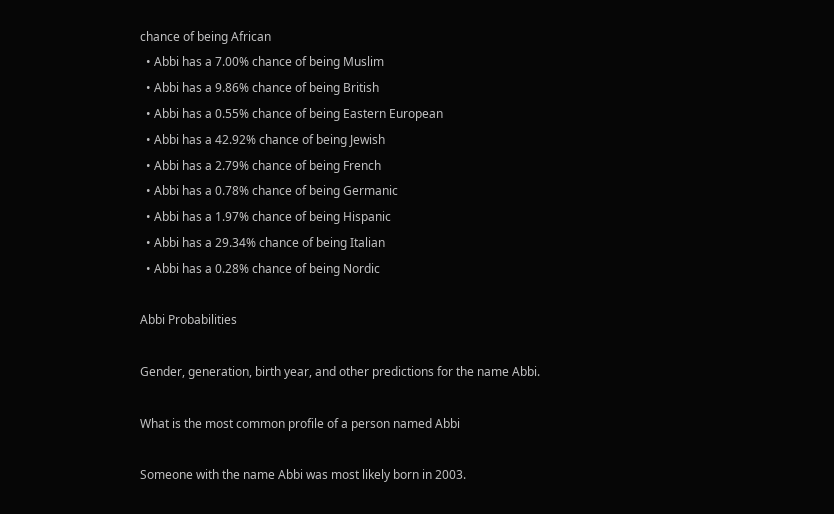chance of being African
  • Abbi has a 7.00% chance of being Muslim
  • Abbi has a 9.86% chance of being British
  • Abbi has a 0.55% chance of being Eastern European
  • Abbi has a 42.92% chance of being Jewish
  • Abbi has a 2.79% chance of being French
  • Abbi has a 0.78% chance of being Germanic
  • Abbi has a 1.97% chance of being Hispanic
  • Abbi has a 29.34% chance of being Italian
  • Abbi has a 0.28% chance of being Nordic

Abbi Probabilities

Gender, generation, birth year, and other predictions for the name Abbi.

What is the most common profile of a person named Abbi

Someone with the name Abbi was most likely born in 2003.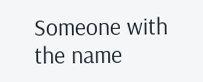Someone with the name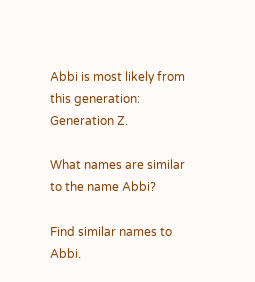Abbi is most likely from this generation: Generation Z.

What names are similar to the name Abbi?

Find similar names to Abbi.